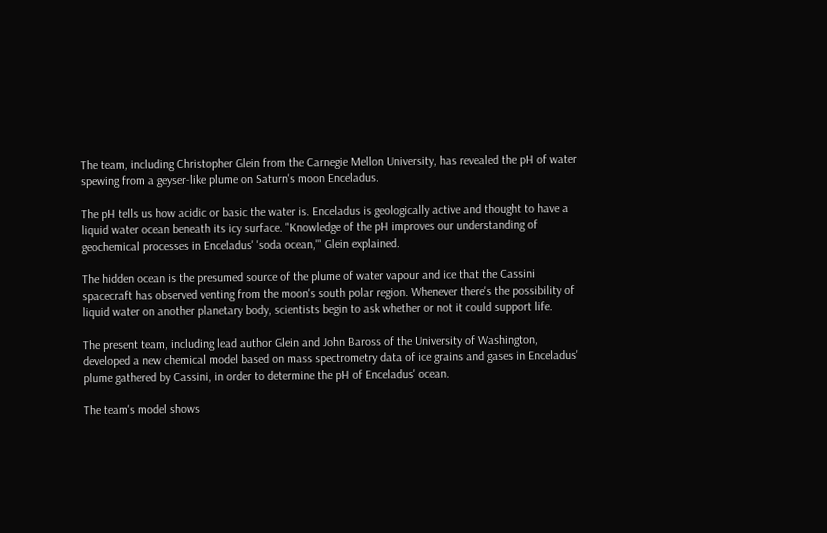The team, including Christopher Glein from the Carnegie Mellon University, has revealed the pH of water spewing from a geyser-like plume on Saturn's moon Enceladus.

The pH tells us how acidic or basic the water is. Enceladus is geologically active and thought to have a liquid water ocean beneath its icy surface. "Knowledge of the pH improves our understanding of geochemical processes in Enceladus' 'soda ocean,'" Glein explained.

The hidden ocean is the presumed source of the plume of water vapour and ice that the Cassini spacecraft has observed venting from the moon's south polar region. Whenever there's the possibility of liquid water on another planetary body, scientists begin to ask whether or not it could support life.

The present team, including lead author Glein and John Baross of the University of Washington, developed a new chemical model based on mass spectrometry data of ice grains and gases in Enceladus' plume gathered by Cassini, in order to determine the pH of Enceladus' ocean.

The team's model shows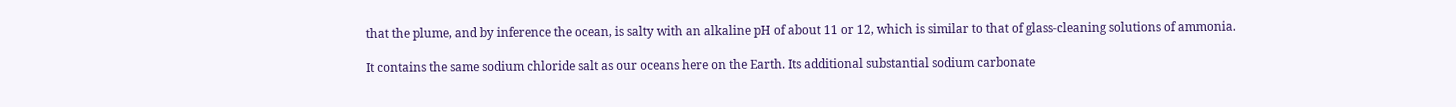that the plume, and by inference the ocean, is salty with an alkaline pH of about 11 or 12, which is similar to that of glass-cleaning solutions of ammonia.

It contains the same sodium chloride salt as our oceans here on the Earth. Its additional substantial sodium carbonate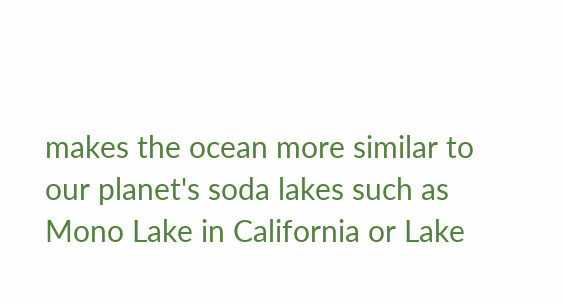makes the ocean more similar to our planet's soda lakes such as Mono Lake in California or Lake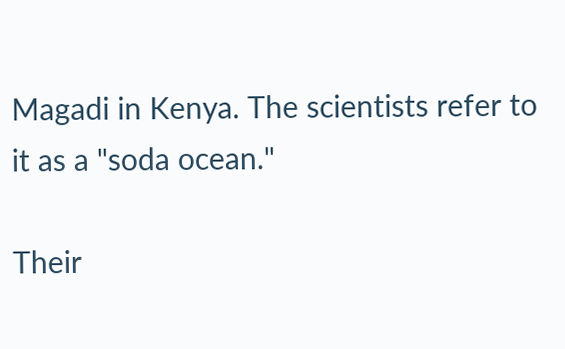Magadi in Kenya. The scientists refer to it as a "soda ocean."

Their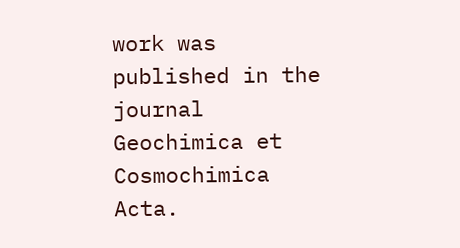work was published in the journal Geochimica et Cosmochimica Acta.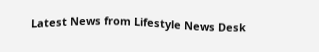Latest News from Lifestyle News Desk